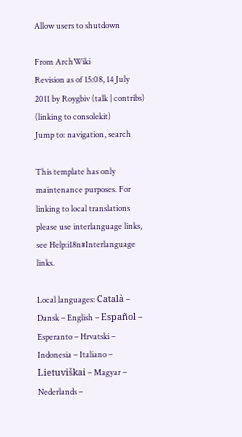Allow users to shutdown

From ArchWiki
Revision as of 15:08, 14 July 2011 by Roygbiv (talk | contribs) (linking to consolekit)
Jump to: navigation, search

This template has only maintenance purposes. For linking to local translations please use interlanguage links, see Help:i18n#Interlanguage links.

Local languages: Català – Dansk – English – Español – Esperanto – Hrvatski – Indonesia – Italiano – Lietuviškai – Magyar – Nederlands –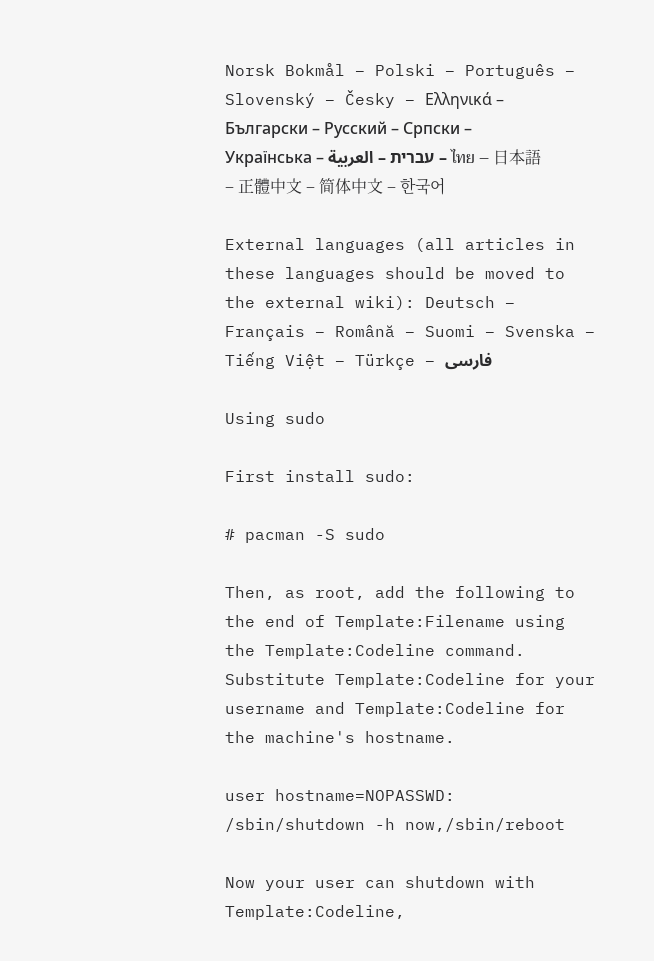Norsk Bokmål – Polski – Português – Slovenský – Česky – Ελληνικά – Български – Русский – Српски – Українська – עברית – العربية – ไทย – 日本語 – 正體中文 – 简体中文 – 한국어

External languages (all articles in these languages should be moved to the external wiki): Deutsch – Français – Română – Suomi – Svenska – Tiếng Việt – Türkçe – فارسی

Using sudo

First install sudo:

# pacman -S sudo

Then, as root, add the following to the end of Template:Filename using the Template:Codeline command. Substitute Template:Codeline for your username and Template:Codeline for the machine's hostname.

user hostname=NOPASSWD: /sbin/shutdown -h now,/sbin/reboot

Now your user can shutdown with Template:Codeline,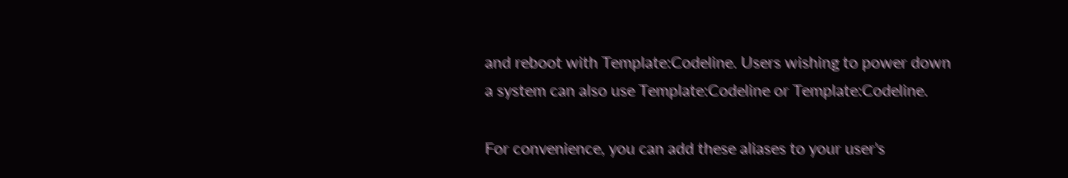and reboot with Template:Codeline. Users wishing to power down a system can also use Template:Codeline or Template:Codeline.

For convenience, you can add these aliases to your user's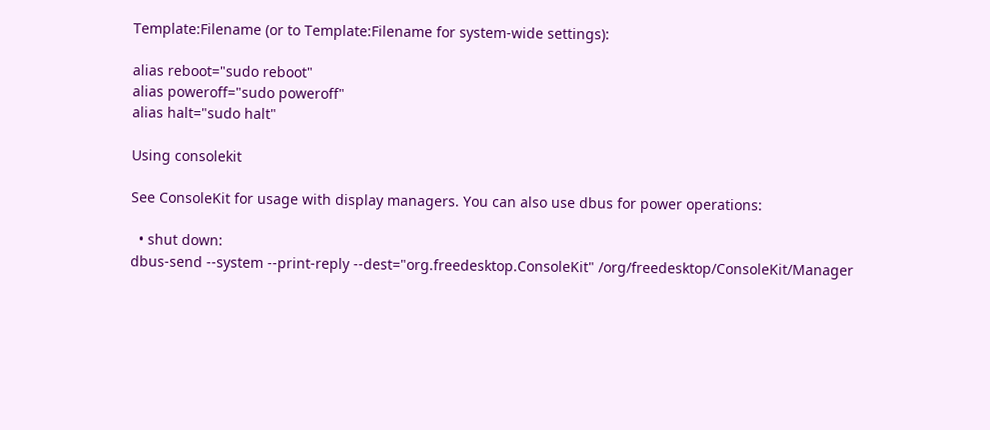Template:Filename (or to Template:Filename for system-wide settings):

alias reboot="sudo reboot"
alias poweroff="sudo poweroff"
alias halt="sudo halt"

Using consolekit

See ConsoleKit for usage with display managers. You can also use dbus for power operations:

  • shut down:
dbus-send --system --print-reply --dest="org.freedesktop.ConsoleKit" /org/freedesktop/ConsoleKit/Manager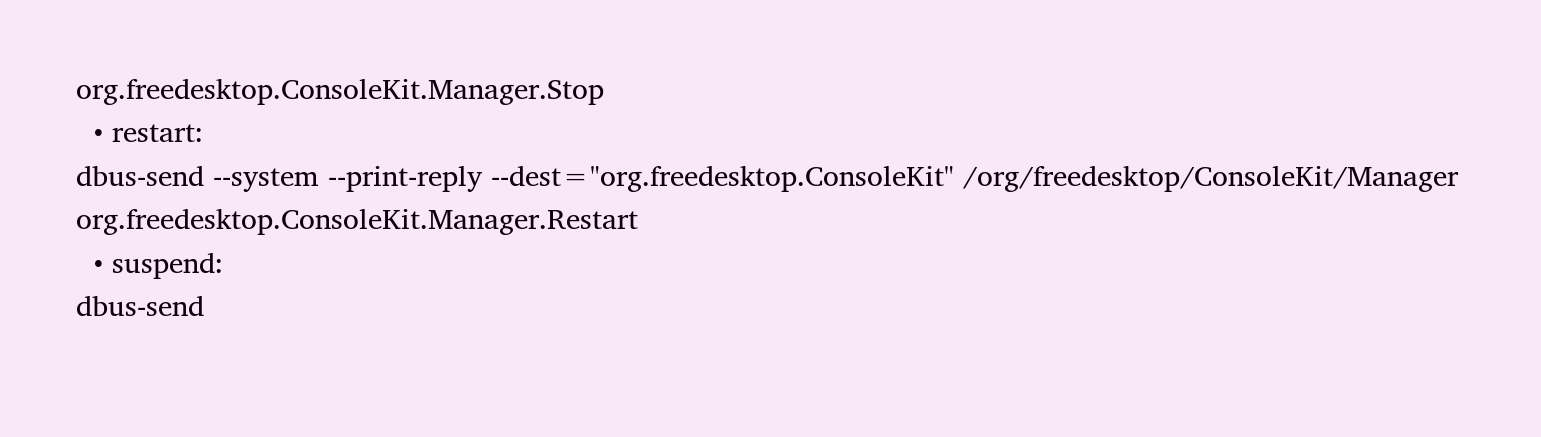org.freedesktop.ConsoleKit.Manager.Stop
  • restart:
dbus-send --system --print-reply --dest="org.freedesktop.ConsoleKit" /org/freedesktop/ConsoleKit/Manager org.freedesktop.ConsoleKit.Manager.Restart
  • suspend:
dbus-send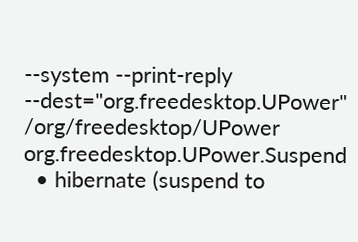--system --print-reply --dest="org.freedesktop.UPower" /org/freedesktop/UPower org.freedesktop.UPower.Suspend
  • hibernate (suspend to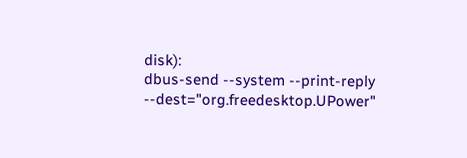disk):
dbus-send --system --print-reply --dest="org.freedesktop.UPower"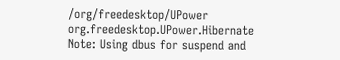/org/freedesktop/UPower org.freedesktop.UPower.Hibernate
Note: Using dbus for suspend and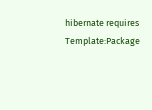hibernate requires Template:Package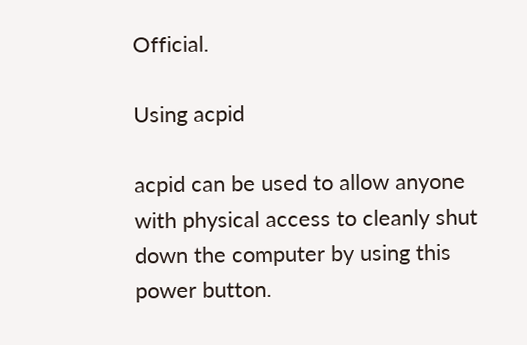Official.

Using acpid

acpid can be used to allow anyone with physical access to cleanly shut down the computer by using this power button.